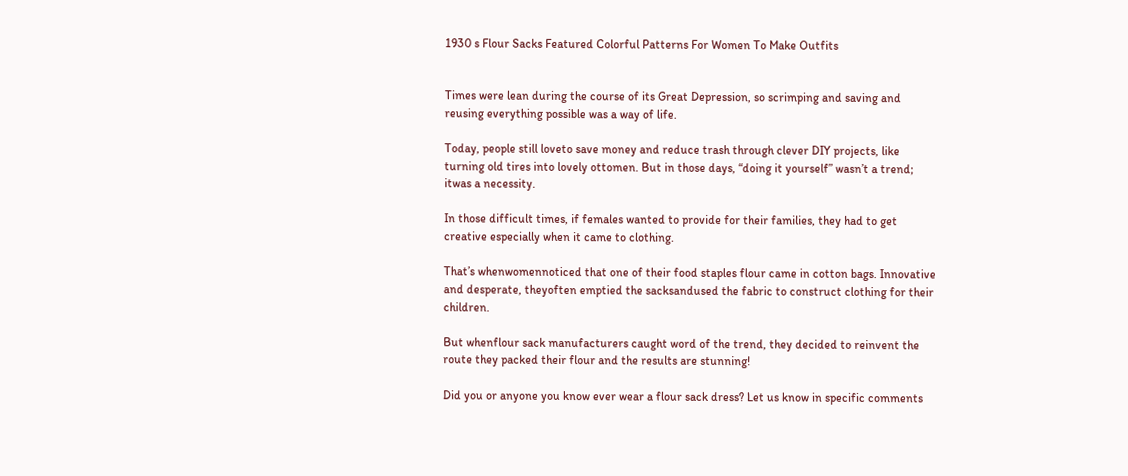1930 s Flour Sacks Featured Colorful Patterns For Women To Make Outfits


Times were lean during the course of its Great Depression, so scrimping and saving and reusing everything possible was a way of life.

Today, people still loveto save money and reduce trash through clever DIY projects, like turning old tires into lovely ottomen. But in those days, “doing it yourself” wasn’t a trend; itwas a necessity.

In those difficult times, if females wanted to provide for their families, they had to get creative especially when it came to clothing.

That’s whenwomennoticed that one of their food staples flour came in cotton bags. Innovative and desperate, theyoften emptied the sacksandused the fabric to construct clothing for their children.

But whenflour sack manufacturers caught word of the trend, they decided to reinvent the route they packed their flour and the results are stunning!

Did you or anyone you know ever wear a flour sack dress? Let us know in specific comments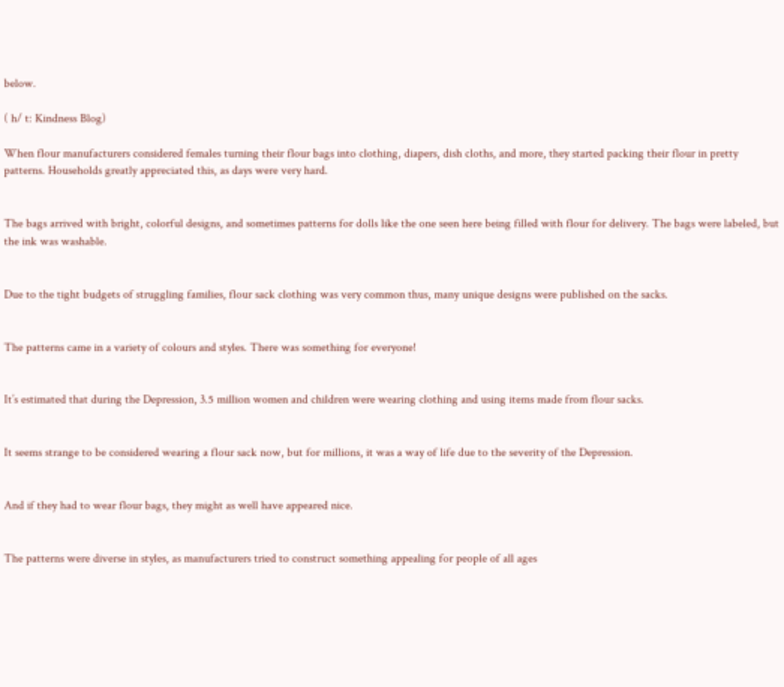below.

( h/ t: Kindness Blog)

When flour manufacturers considered females turning their flour bags into clothing, diapers, dish cloths, and more, they started packing their flour in pretty patterns. Households greatly appreciated this, as days were very hard.


The bags arrived with bright, colorful designs, and sometimes patterns for dolls like the one seen here being filled with flour for delivery. The bags were labeled, but the ink was washable.


Due to the tight budgets of struggling families, flour sack clothing was very common thus, many unique designs were published on the sacks.


The patterns came in a variety of colours and styles. There was something for everyone!


It’s estimated that during the Depression, 3.5 million women and children were wearing clothing and using items made from flour sacks.


It seems strange to be considered wearing a flour sack now, but for millions, it was a way of life due to the severity of the Depression.


And if they had to wear flour bags, they might as well have appeared nice.


The patterns were diverse in styles, as manufacturers tried to construct something appealing for people of all ages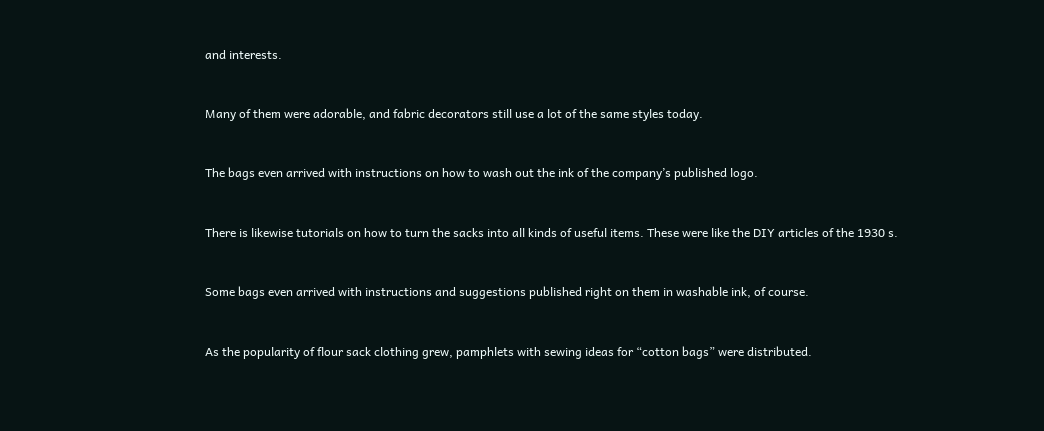and interests.


Many of them were adorable, and fabric decorators still use a lot of the same styles today.


The bags even arrived with instructions on how to wash out the ink of the company’s published logo.


There is likewise tutorials on how to turn the sacks into all kinds of useful items. These were like the DIY articles of the 1930 s.


Some bags even arrived with instructions and suggestions published right on them in washable ink, of course.


As the popularity of flour sack clothing grew, pamphlets with sewing ideas for “cotton bags” were distributed.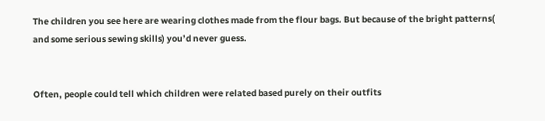The children you see here are wearing clothes made from the flour bags. But because of the bright patterns( and some serious sewing skills) you’d never guess.


Often, people could tell which children were related based purely on their outfits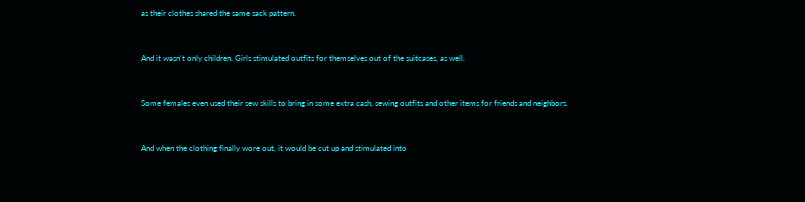as their clothes shared the same sack pattern.


And it wasn’t only children. Girls stimulated outfits for themselves out of the suitcases, as well.


Some females even used their sew skills to bring in some extra cash, sewing outfits and other items for friends and neighbors.


And when the clothing finally wore out, it would be cut up and stimulated into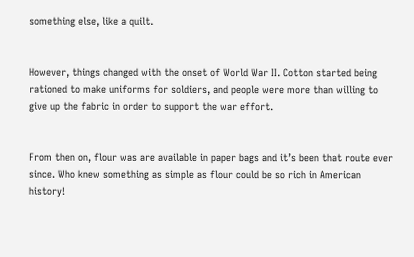something else, like a quilt.


However, things changed with the onset of World War II. Cotton started being rationed to make uniforms for soldiers, and people were more than willing to give up the fabric in order to support the war effort.


From then on, flour was are available in paper bags and it’s been that route ever since. Who knew something as simple as flour could be so rich in American history!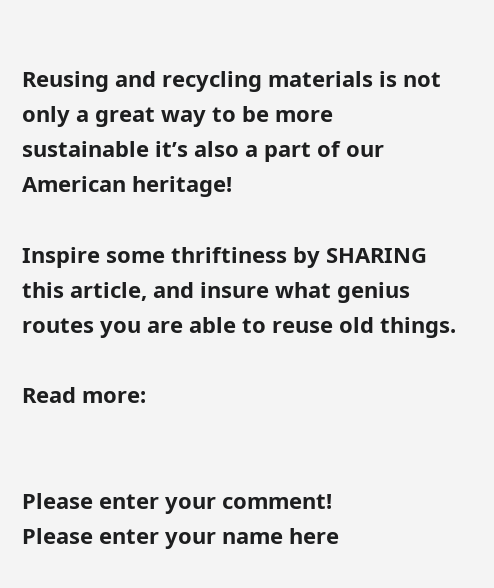Reusing and recycling materials is not only a great way to be more sustainable it’s also a part of our American heritage!

Inspire some thriftiness by SHARING this article, and insure what genius routes you are able to reuse old things.

Read more:


Please enter your comment!
Please enter your name here